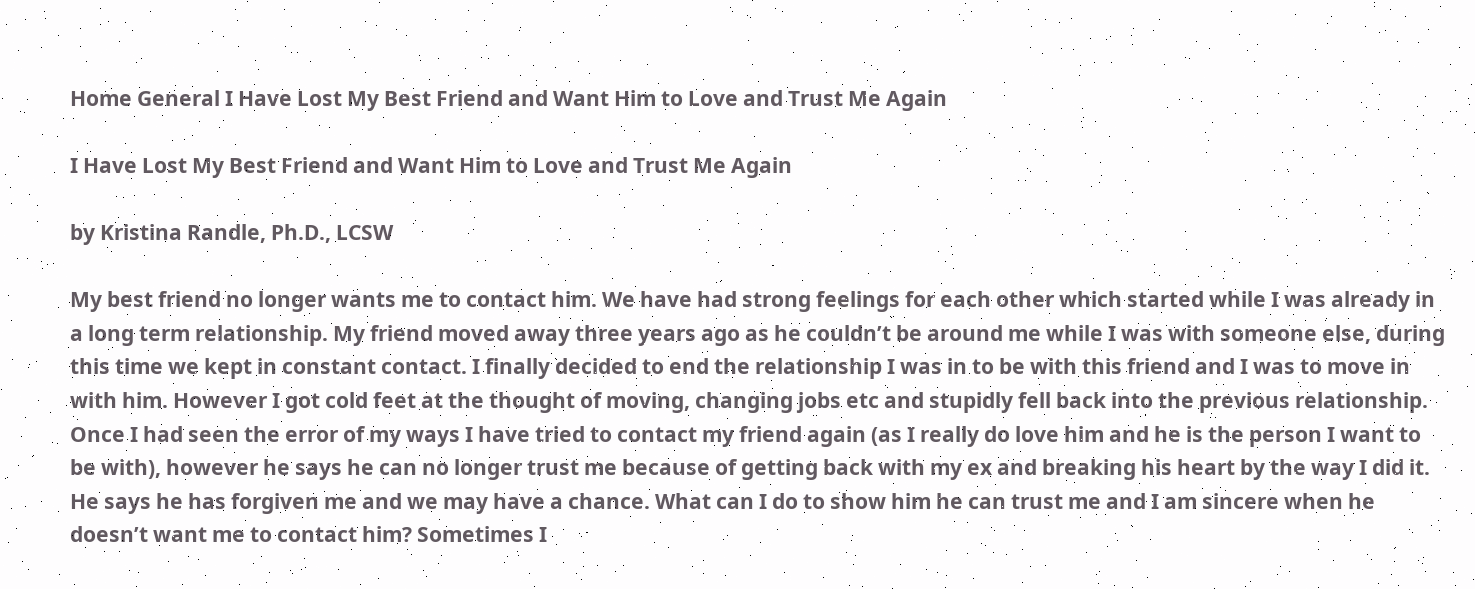Home General I Have Lost My Best Friend and Want Him to Love and Trust Me Again

I Have Lost My Best Friend and Want Him to Love and Trust Me Again

by Kristina Randle, Ph.D., LCSW

My best friend no longer wants me to contact him. We have had strong feelings for each other which started while I was already in a long term relationship. My friend moved away three years ago as he couldn’t be around me while I was with someone else, during this time we kept in constant contact. I finally decided to end the relationship I was in to be with this friend and I was to move in with him. However I got cold feet at the thought of moving, changing jobs etc and stupidly fell back into the previous relationship. Once I had seen the error of my ways I have tried to contact my friend again (as I really do love him and he is the person I want to be with), however he says he can no longer trust me because of getting back with my ex and breaking his heart by the way I did it. He says he has forgiven me and we may have a chance. What can I do to show him he can trust me and I am sincere when he doesn’t want me to contact him? Sometimes I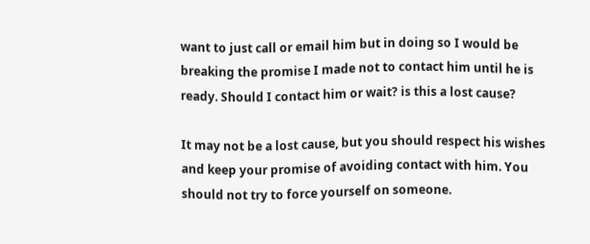want to just call or email him but in doing so I would be breaking the promise I made not to contact him until he is ready. Should I contact him or wait? is this a lost cause?

It may not be a lost cause, but you should respect his wishes and keep your promise of avoiding contact with him. You should not try to force yourself on someone.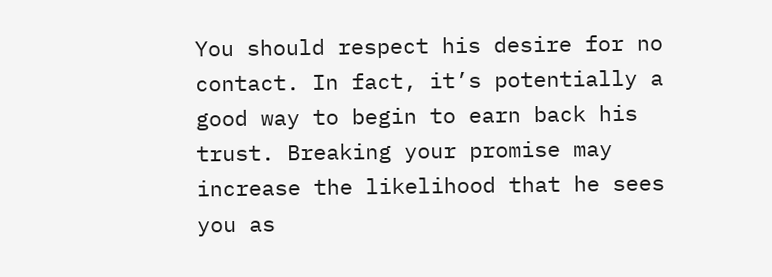You should respect his desire for no contact. In fact, it’s potentially a good way to begin to earn back his trust. Breaking your promise may increase the likelihood that he sees you as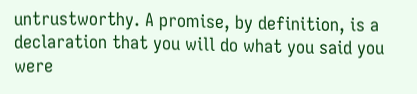untrustworthy. A promise, by definition, is a declaration that you will do what you said you were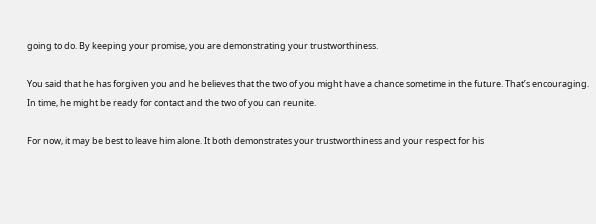going to do. By keeping your promise, you are demonstrating your trustworthiness.

You said that he has forgiven you and he believes that the two of you might have a chance sometime in the future. That’s encouraging. In time, he might be ready for contact and the two of you can reunite.

For now, it may be best to leave him alone. It both demonstrates your trustworthiness and your respect for his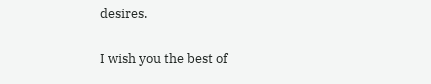desires.

I wish you the best of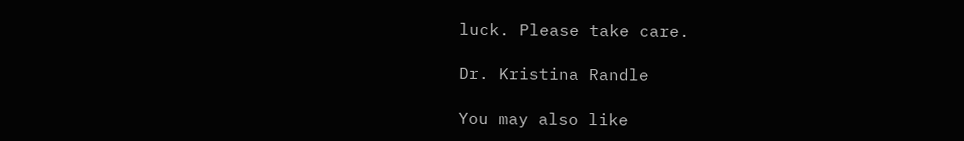luck. Please take care.

Dr. Kristina Randle

You may also like